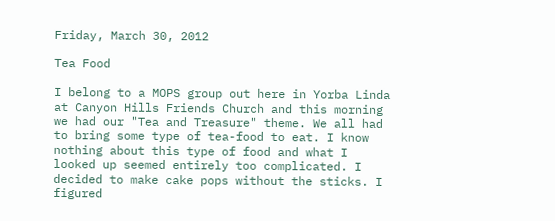Friday, March 30, 2012

Tea Food

I belong to a MOPS group out here in Yorba Linda at Canyon Hills Friends Church and this morning we had our "Tea and Treasure" theme. We all had to bring some type of tea-food to eat. I know nothing about this type of food and what I looked up seemed entirely too complicated. I decided to make cake pops without the sticks. I figured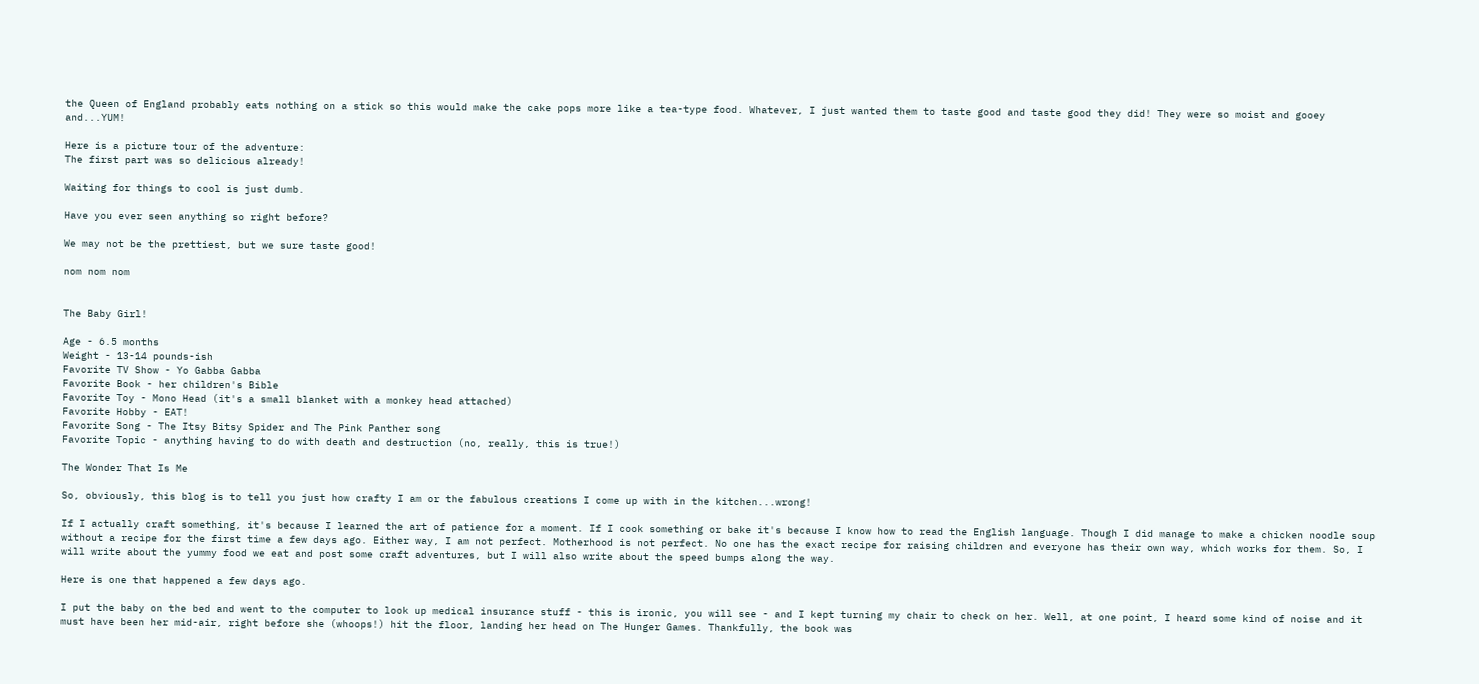the Queen of England probably eats nothing on a stick so this would make the cake pops more like a tea-type food. Whatever, I just wanted them to taste good and taste good they did! They were so moist and gooey and...YUM!

Here is a picture tour of the adventure:
The first part was so delicious already!

Waiting for things to cool is just dumb.

Have you ever seen anything so right before?

We may not be the prettiest, but we sure taste good!

nom nom nom


The Baby Girl!

Age - 6.5 months
Weight - 13-14 pounds-ish
Favorite TV Show - Yo Gabba Gabba
Favorite Book - her children's Bible
Favorite Toy - Mono Head (it's a small blanket with a monkey head attached)
Favorite Hobby - EAT!
Favorite Song - The Itsy Bitsy Spider and The Pink Panther song
Favorite Topic - anything having to do with death and destruction (no, really, this is true!)

The Wonder That Is Me

So, obviously, this blog is to tell you just how crafty I am or the fabulous creations I come up with in the kitchen...wrong!

If I actually craft something, it's because I learned the art of patience for a moment. If I cook something or bake it's because I know how to read the English language. Though I did manage to make a chicken noodle soup without a recipe for the first time a few days ago. Either way, I am not perfect. Motherhood is not perfect. No one has the exact recipe for raising children and everyone has their own way, which works for them. So, I will write about the yummy food we eat and post some craft adventures, but I will also write about the speed bumps along the way.

Here is one that happened a few days ago.

I put the baby on the bed and went to the computer to look up medical insurance stuff - this is ironic, you will see - and I kept turning my chair to check on her. Well, at one point, I heard some kind of noise and it must have been her mid-air, right before she (whoops!) hit the floor, landing her head on The Hunger Games. Thankfully, the book was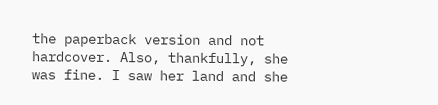the paperback version and not hardcover. Also, thankfully, she was fine. I saw her land and she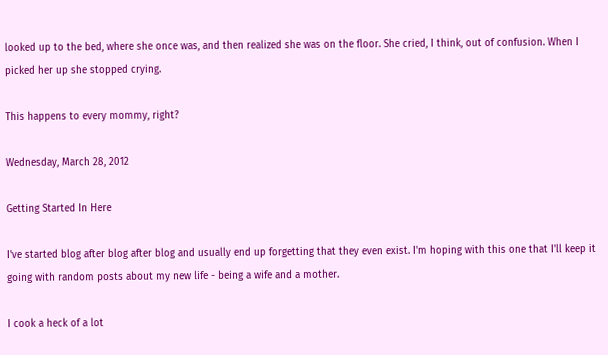looked up to the bed, where she once was, and then realized she was on the floor. She cried, I think, out of confusion. When I picked her up she stopped crying.

This happens to every mommy, right?

Wednesday, March 28, 2012

Getting Started In Here

I've started blog after blog after blog and usually end up forgetting that they even exist. I'm hoping with this one that I'll keep it going with random posts about my new life - being a wife and a mother.

I cook a heck of a lot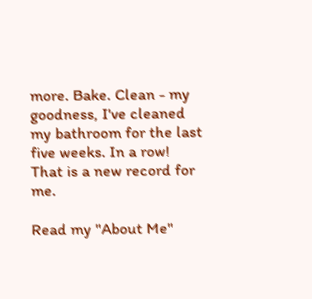more. Bake. Clean - my goodness, I've cleaned my bathroom for the last five weeks. In a row! That is a new record for me.

Read my "About Me"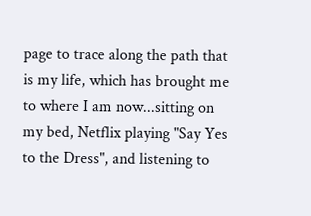page to trace along the path that is my life, which has brought me to where I am now...sitting on my bed, Netflix playing "Say Yes to the Dress", and listening to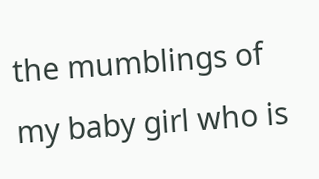the mumblings of my baby girl who is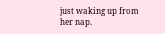just waking up from her nap.